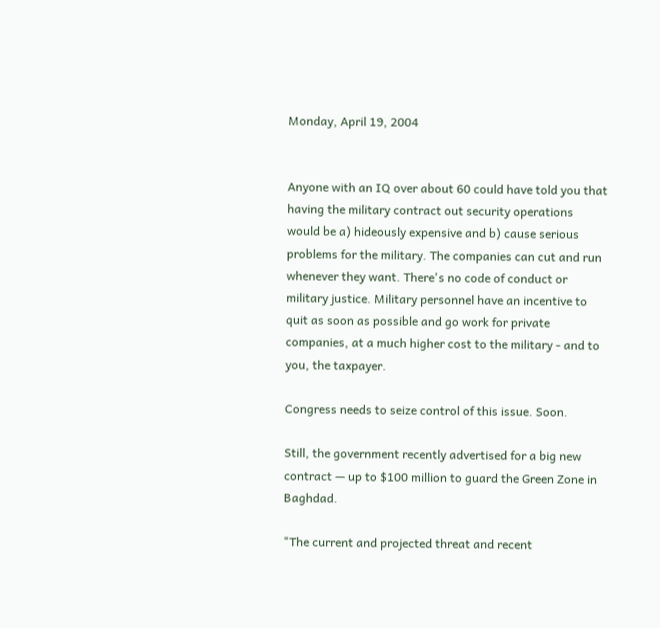Monday, April 19, 2004


Anyone with an IQ over about 60 could have told you that having the military contract out security operations would be a) hideously expensive and b) cause serious problems for the military. The companies can cut and run whenever they want. There's no code of conduct or military justice. Military personnel have an incentive to quit as soon as possible and go work for private companies, at a much higher cost to the military - and to you, the taxpayer.

Congress needs to seize control of this issue. Soon.

Still, the government recently advertised for a big new contract — up to $100 million to guard the Green Zone in Baghdad.

"The current and projected threat and recent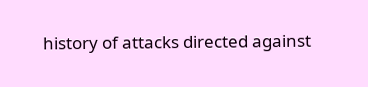history of attacks directed against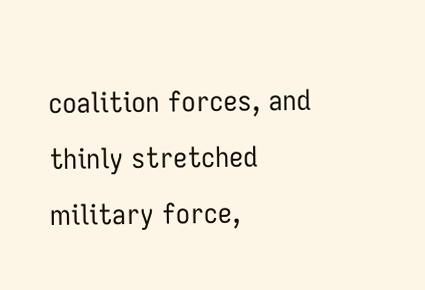coalition forces, and thinly stretched military force,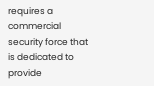requires a commercial security force that is dedicated to provide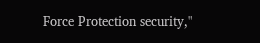Force Protection security,"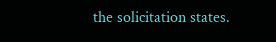the solicitation states.